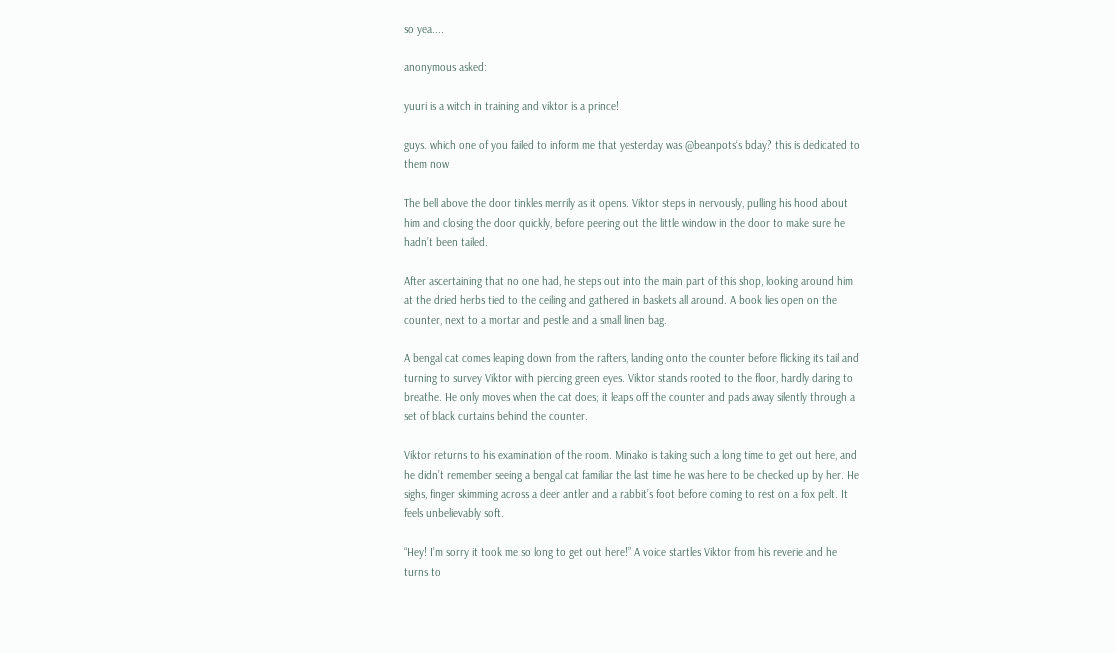so yea....

anonymous asked:

yuuri is a witch in training and viktor is a prince!

guys. which one of you failed to inform me that yesterday was @beanpots‘s bday? this is dedicated to them now

The bell above the door tinkles merrily as it opens. Viktor steps in nervously, pulling his hood about him and closing the door quickly, before peering out the little window in the door to make sure he hadn’t been tailed.

After ascertaining that no one had, he steps out into the main part of this shop, looking around him at the dried herbs tied to the ceiling and gathered in baskets all around. A book lies open on the counter, next to a mortar and pestle and a small linen bag.

A bengal cat comes leaping down from the rafters, landing onto the counter before flicking its tail and turning to survey Viktor with piercing green eyes. Viktor stands rooted to the floor, hardly daring to breathe. He only moves when the cat does; it leaps off the counter and pads away silently through a set of black curtains behind the counter.

Viktor returns to his examination of the room. Minako is taking such a long time to get out here, and he didn’t remember seeing a bengal cat familiar the last time he was here to be checked up by her. He sighs, finger skimming across a deer antler and a rabbit’s foot before coming to rest on a fox pelt. It feels unbelievably soft.

“Hey! I’m sorry it took me so long to get out here!” A voice startles Viktor from his reverie and he turns to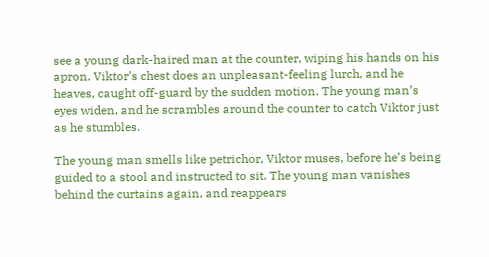see a young dark-haired man at the counter, wiping his hands on his apron. Viktor’s chest does an unpleasant-feeling lurch, and he heaves, caught off-guard by the sudden motion. The young man’s eyes widen, and he scrambles around the counter to catch Viktor just as he stumbles.

The young man smells like petrichor, Viktor muses, before he’s being guided to a stool and instructed to sit. The young man vanishes behind the curtains again, and reappears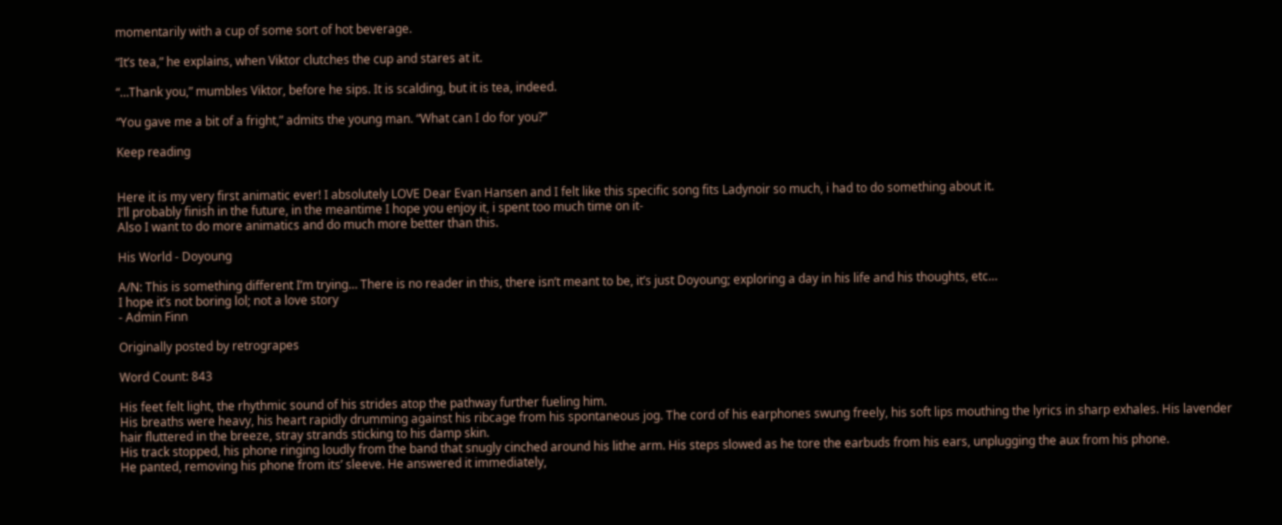momentarily with a cup of some sort of hot beverage.

“It’s tea,” he explains, when Viktor clutches the cup and stares at it.

“…Thank you,” mumbles Viktor, before he sips. It is scalding, but it is tea, indeed.

“You gave me a bit of a fright,” admits the young man. “What can I do for you?”

Keep reading


Here it is my very first animatic ever! I absolutely LOVE Dear Evan Hansen and I felt like this specific song fits Ladynoir so much, i had to do something about it.
I’ll probably finish in the future, in the meantime I hope you enjoy it, i spent too much time on it-
Also I want to do more animatics and do much more better than this.

His World - Doyoung

A/N: This is something different I’m trying… There is no reader in this, there isn’t meant to be, it’s just Doyoung; exploring a day in his life and his thoughts, etc…
I hope it’s not boring lol; not a love story
- Admin Finn

Originally posted by retrograpes

Word Count: 843

His feet felt light, the rhythmic sound of his strides atop the pathway further fueling him.
His breaths were heavy, his heart rapidly drumming against his ribcage from his spontaneous jog. The cord of his earphones swung freely, his soft lips mouthing the lyrics in sharp exhales. His lavender hair fluttered in the breeze, stray strands sticking to his damp skin.
His track stopped, his phone ringing loudly from the band that snugly cinched around his lithe arm. His steps slowed as he tore the earbuds from his ears, unplugging the aux from his phone.
He panted, removing his phone from its’ sleeve. He answered it immediately,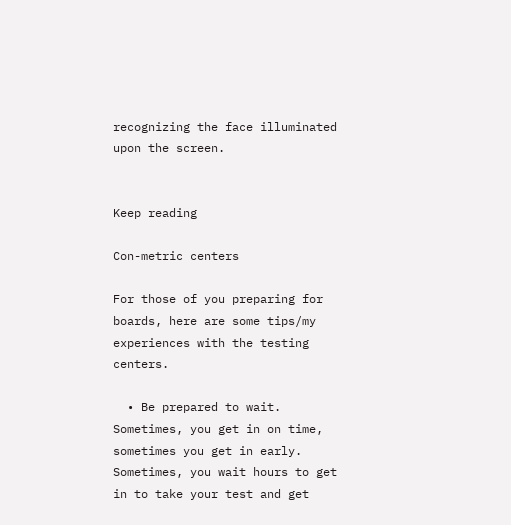recognizing the face illuminated upon the screen.


Keep reading

Con-metric centers

For those of you preparing for boards, here are some tips/my experiences with the testing centers.

  • Be prepared to wait. Sometimes, you get in on time, sometimes you get in early. Sometimes, you wait hours to get in to take your test and get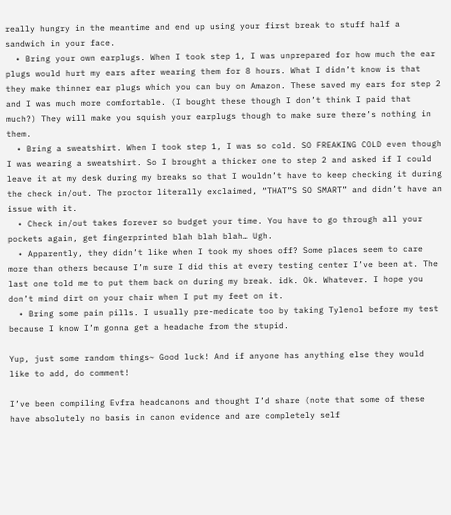really hungry in the meantime and end up using your first break to stuff half a sandwich in your face.
  • Bring your own earplugs. When I took step 1, I was unprepared for how much the ear plugs would hurt my ears after wearing them for 8 hours. What I didn’t know is that they make thinner ear plugs which you can buy on Amazon. These saved my ears for step 2 and I was much more comfortable. (I bought these though I don’t think I paid that much?) They will make you squish your earplugs though to make sure there’s nothing in them.
  • Bring a sweatshirt. When I took step 1, I was so cold. SO FREAKING COLD even though I was wearing a sweatshirt. So I brought a thicker one to step 2 and asked if I could leave it at my desk during my breaks so that I wouldn’t have to keep checking it during the check in/out. The proctor literally exclaimed, “THAT”S SO SMART” and didn’t have an issue with it.
  • Check in/out takes forever so budget your time. You have to go through all your pockets again, get fingerprinted blah blah blah… Ugh.
  • Apparently, they didn’t like when I took my shoes off? Some places seem to care more than others because I’m sure I did this at every testing center I’ve been at. The last one told me to put them back on during my break. idk. Ok. Whatever. I hope you don’t mind dirt on your chair when I put my feet on it.
  • Bring some pain pills. I usually pre-medicate too by taking Tylenol before my test because I know I’m gonna get a headache from the stupid.

Yup, just some random things~ Good luck! And if anyone has anything else they would like to add, do comment!

I’ve been compiling Evfra headcanons and thought I’d share (note that some of these have absolutely no basis in canon evidence and are completely self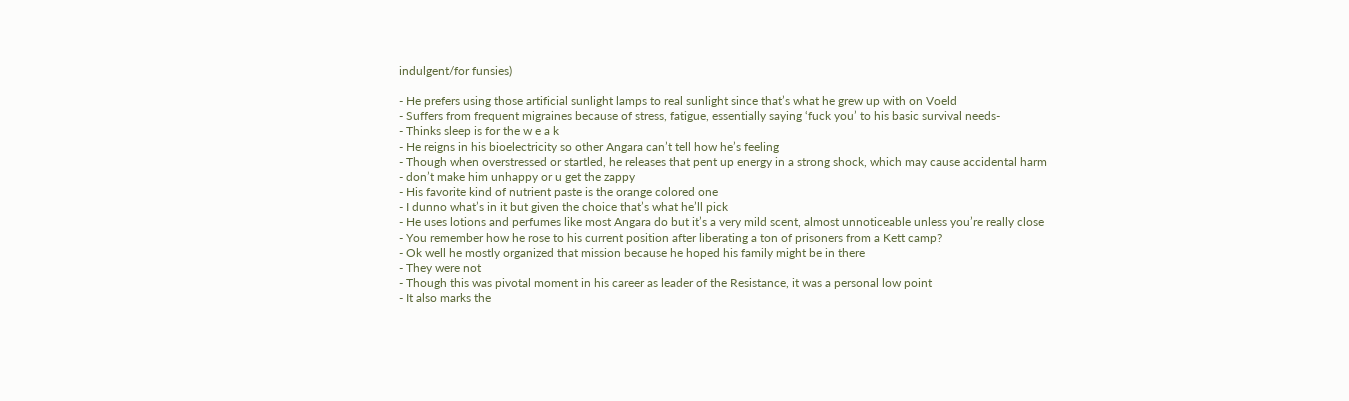indulgent/for funsies)

- He prefers using those artificial sunlight lamps to real sunlight since that’s what he grew up with on Voeld
- Suffers from frequent migraines because of stress, fatigue, essentially saying ‘fuck you’ to his basic survival needs-
- Thinks sleep is for the w e a k
- He reigns in his bioelectricity so other Angara can’t tell how he’s feeling
- Though when overstressed or startled, he releases that pent up energy in a strong shock, which may cause accidental harm
- don’t make him unhappy or u get the zappy
- His favorite kind of nutrient paste is the orange colored one
- I dunno what’s in it but given the choice that’s what he’ll pick
- He uses lotions and perfumes like most Angara do but it’s a very mild scent, almost unnoticeable unless you’re really close
- You remember how he rose to his current position after liberating a ton of prisoners from a Kett camp?
- Ok well he mostly organized that mission because he hoped his family might be in there
- They were not
- Though this was pivotal moment in his career as leader of the Resistance, it was a personal low point
- It also marks the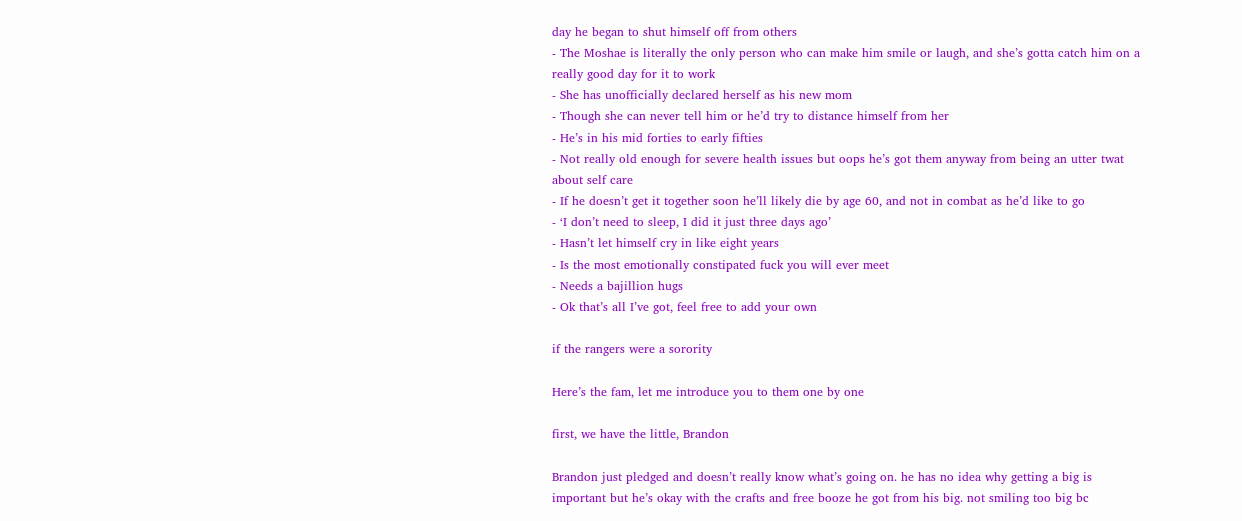day he began to shut himself off from others
- The Moshae is literally the only person who can make him smile or laugh, and she’s gotta catch him on a really good day for it to work
- She has unofficially declared herself as his new mom
- Though she can never tell him or he’d try to distance himself from her
- He’s in his mid forties to early fifties
- Not really old enough for severe health issues but oops he’s got them anyway from being an utter twat about self care
- If he doesn’t get it together soon he’ll likely die by age 60, and not in combat as he’d like to go
- ‘I don’t need to sleep, I did it just three days ago’
- Hasn’t let himself cry in like eight years
- Is the most emotionally constipated fuck you will ever meet
- Needs a bajillion hugs
- Ok that’s all I’ve got, feel free to add your own

if the rangers were a sorority

Here’s the fam, let me introduce you to them one by one

first, we have the little, Brandon

Brandon just pledged and doesn’t really know what’s going on. he has no idea why getting a big is important but he’s okay with the crafts and free booze he got from his big. not smiling too big bc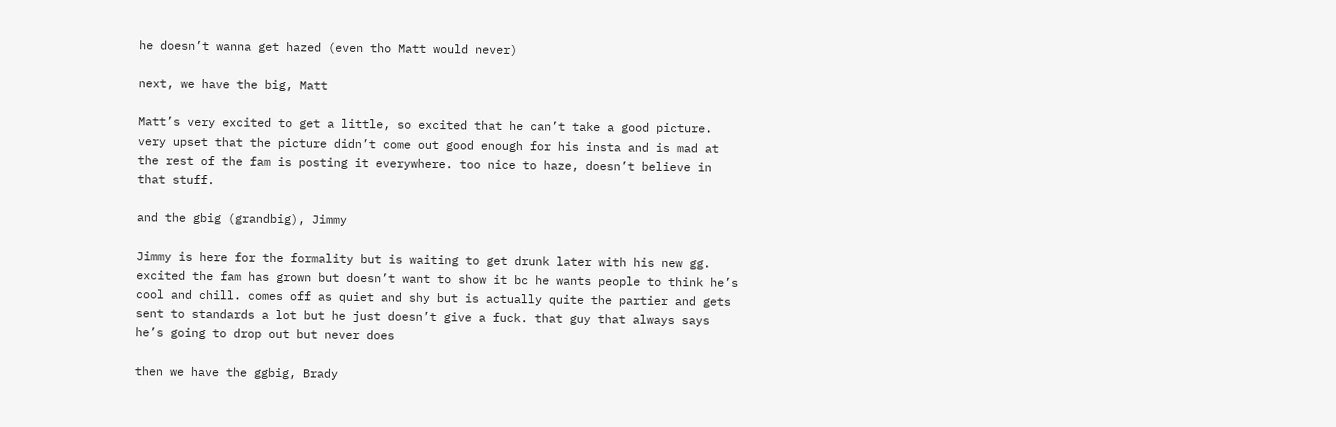he doesn’t wanna get hazed (even tho Matt would never)

next, we have the big, Matt

Matt’s very excited to get a little, so excited that he can’t take a good picture. very upset that the picture didn’t come out good enough for his insta and is mad at the rest of the fam is posting it everywhere. too nice to haze, doesn’t believe in that stuff.

and the gbig (grandbig), Jimmy

Jimmy is here for the formality but is waiting to get drunk later with his new gg. excited the fam has grown but doesn’t want to show it bc he wants people to think he’s cool and chill. comes off as quiet and shy but is actually quite the partier and gets sent to standards a lot but he just doesn’t give a fuck. that guy that always says he’s going to drop out but never does

then we have the ggbig, Brady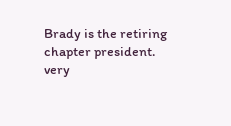Brady is the retiring chapter president. very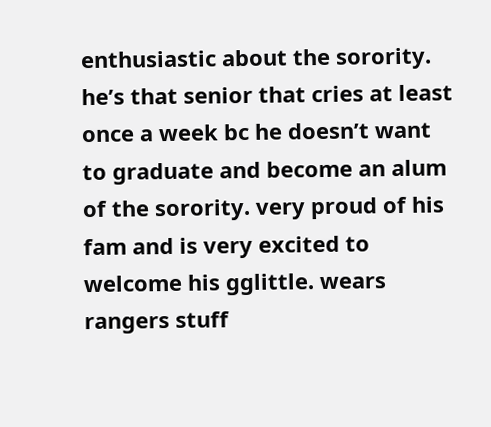enthusiastic about the sorority. he’s that senior that cries at least once a week bc he doesn’t want to graduate and become an alum of the sorority. very proud of his fam and is very excited to welcome his gglittle. wears rangers stuff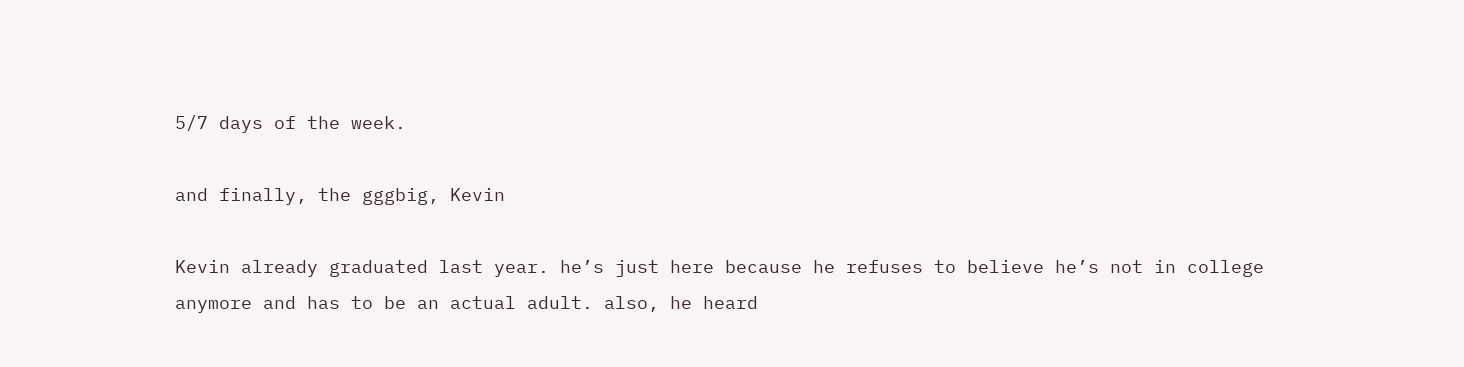5/7 days of the week.

and finally, the gggbig, Kevin

Kevin already graduated last year. he’s just here because he refuses to believe he’s not in college anymore and has to be an actual adult. also, he heard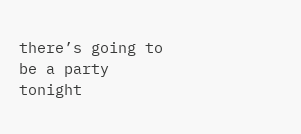there’s going to be a party tonight